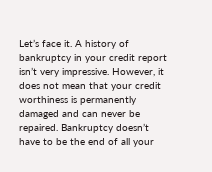Let’s face it. A history of bankruptcy in your credit report isn’t very impressive. However, it does not mean that your credit worthiness is permanently damaged and can never be repaired. Bankruptcy doesn’t have to be the end of all your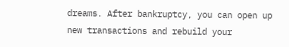dreams. After bankruptcy, you can open up new transactions and rebuild your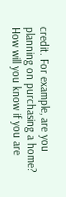credit. For example, are you planning on purchasing a home? How will you know if you are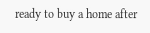ready to buy a home after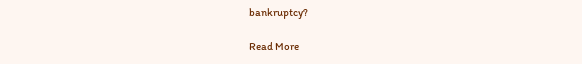bankruptcy?

Read More